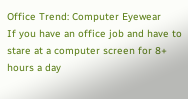Office Trend: Computer Eyewear
If you have an office job and have to stare at a computer screen for 8+ hours a day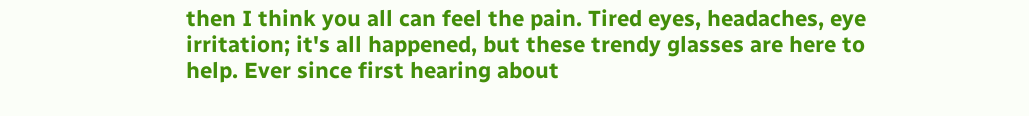then I think you all can feel the pain. Tired eyes, headaches, eye irritation; it's all happened, but these trendy glasses are here to help. Ever since first hearing about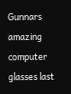Gunnars amazing computer glasses last